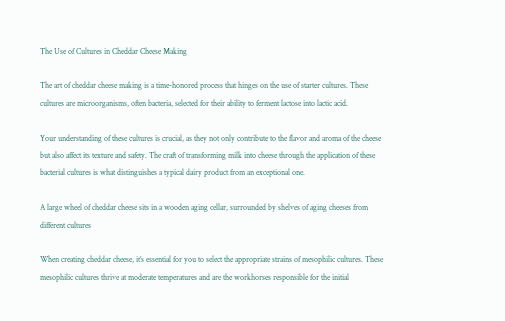The Use of Cultures in Cheddar Cheese Making

The art of cheddar cheese making is a time-honored process that hinges on the use of starter cultures. These cultures are microorganisms, often bacteria, selected for their ability to ferment lactose into lactic acid.

Your understanding of these cultures is crucial, as they not only contribute to the flavor and aroma of the cheese but also affect its texture and safety. The craft of transforming milk into cheese through the application of these bacterial cultures is what distinguishes a typical dairy product from an exceptional one.

A large wheel of cheddar cheese sits in a wooden aging cellar, surrounded by shelves of aging cheeses from different cultures

When creating cheddar cheese, it’s essential for you to select the appropriate strains of mesophilic cultures. These mesophilic cultures thrive at moderate temperatures and are the workhorses responsible for the initial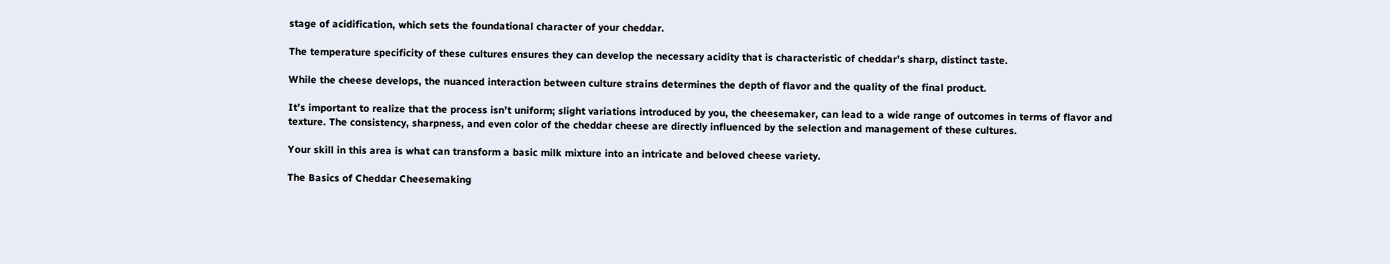stage of acidification, which sets the foundational character of your cheddar.

The temperature specificity of these cultures ensures they can develop the necessary acidity that is characteristic of cheddar’s sharp, distinct taste.

While the cheese develops, the nuanced interaction between culture strains determines the depth of flavor and the quality of the final product.

It’s important to realize that the process isn’t uniform; slight variations introduced by you, the cheesemaker, can lead to a wide range of outcomes in terms of flavor and texture. The consistency, sharpness, and even color of the cheddar cheese are directly influenced by the selection and management of these cultures.

Your skill in this area is what can transform a basic milk mixture into an intricate and beloved cheese variety.

The Basics of Cheddar Cheesemaking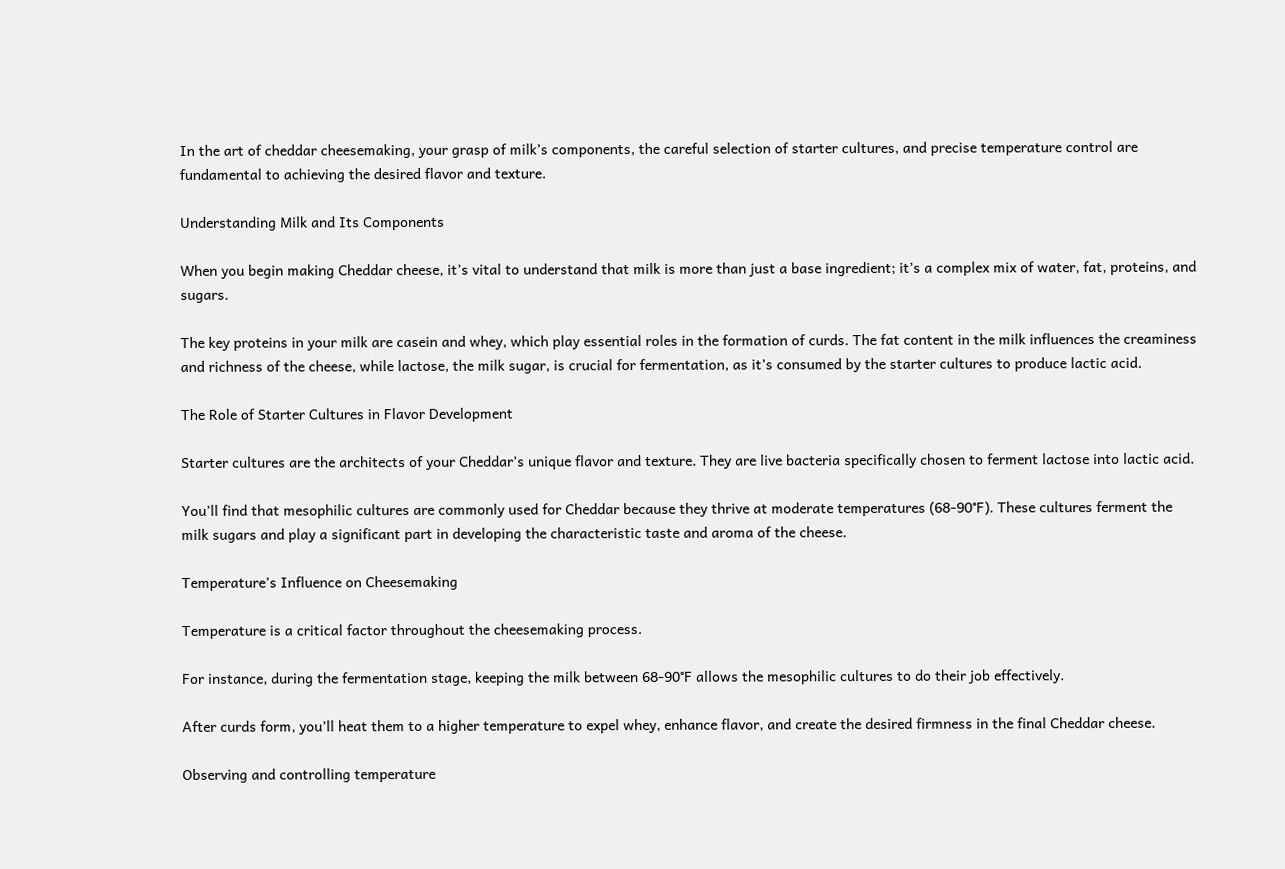In the art of cheddar cheesemaking, your grasp of milk’s components, the careful selection of starter cultures, and precise temperature control are fundamental to achieving the desired flavor and texture.

Understanding Milk and Its Components

When you begin making Cheddar cheese, it’s vital to understand that milk is more than just a base ingredient; it’s a complex mix of water, fat, proteins, and sugars.

The key proteins in your milk are casein and whey, which play essential roles in the formation of curds. The fat content in the milk influences the creaminess and richness of the cheese, while lactose, the milk sugar, is crucial for fermentation, as it’s consumed by the starter cultures to produce lactic acid.

The Role of Starter Cultures in Flavor Development

Starter cultures are the architects of your Cheddar’s unique flavor and texture. They are live bacteria specifically chosen to ferment lactose into lactic acid.

You’ll find that mesophilic cultures are commonly used for Cheddar because they thrive at moderate temperatures (68-90°F). These cultures ferment the milk sugars and play a significant part in developing the characteristic taste and aroma of the cheese.

Temperature’s Influence on Cheesemaking

Temperature is a critical factor throughout the cheesemaking process.

For instance, during the fermentation stage, keeping the milk between 68-90°F allows the mesophilic cultures to do their job effectively.

After curds form, you’ll heat them to a higher temperature to expel whey, enhance flavor, and create the desired firmness in the final Cheddar cheese.

Observing and controlling temperature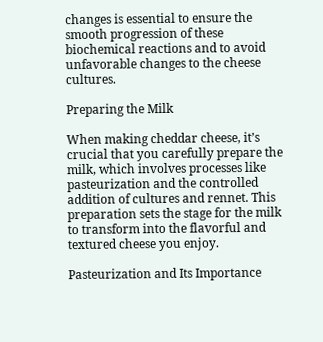changes is essential to ensure the smooth progression of these biochemical reactions and to avoid unfavorable changes to the cheese cultures.

Preparing the Milk

When making cheddar cheese, it’s crucial that you carefully prepare the milk, which involves processes like pasteurization and the controlled addition of cultures and rennet. This preparation sets the stage for the milk to transform into the flavorful and textured cheese you enjoy.

Pasteurization and Its Importance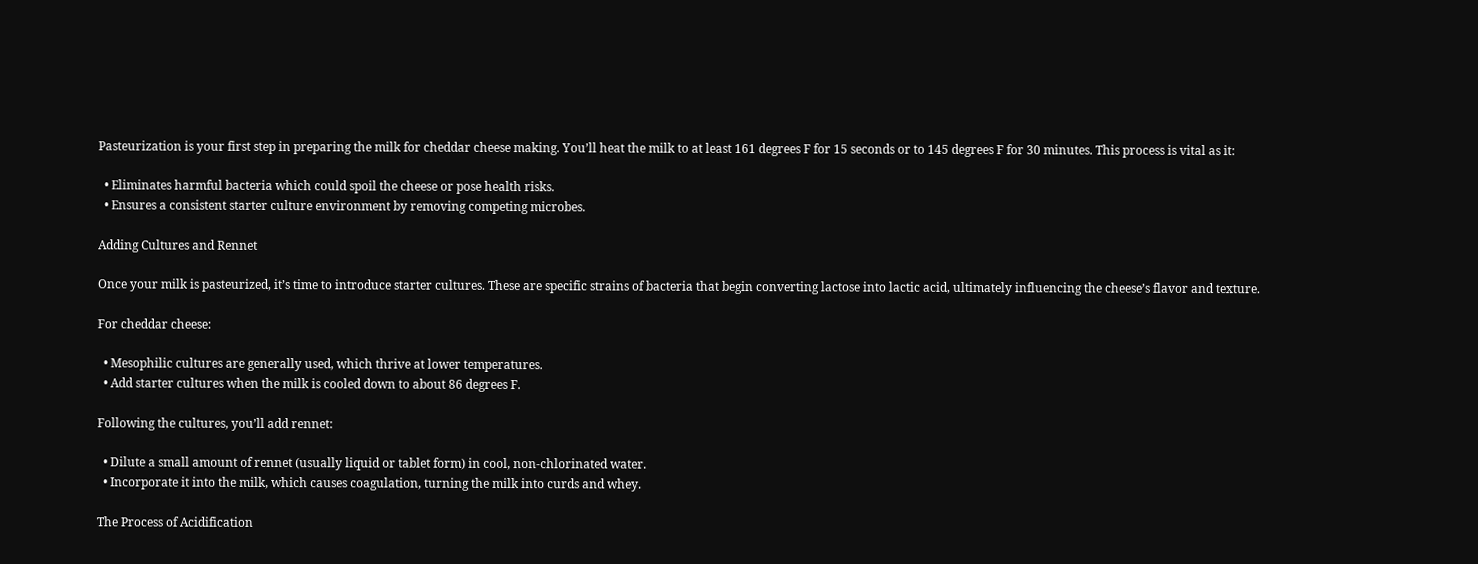Pasteurization is your first step in preparing the milk for cheddar cheese making. You’ll heat the milk to at least 161 degrees F for 15 seconds or to 145 degrees F for 30 minutes. This process is vital as it:

  • Eliminates harmful bacteria which could spoil the cheese or pose health risks.
  • Ensures a consistent starter culture environment by removing competing microbes.

Adding Cultures and Rennet

Once your milk is pasteurized, it’s time to introduce starter cultures. These are specific strains of bacteria that begin converting lactose into lactic acid, ultimately influencing the cheese’s flavor and texture.

For cheddar cheese:

  • Mesophilic cultures are generally used, which thrive at lower temperatures.
  • Add starter cultures when the milk is cooled down to about 86 degrees F.

Following the cultures, you’ll add rennet:

  • Dilute a small amount of rennet (usually liquid or tablet form) in cool, non-chlorinated water.
  • Incorporate it into the milk, which causes coagulation, turning the milk into curds and whey.

The Process of Acidification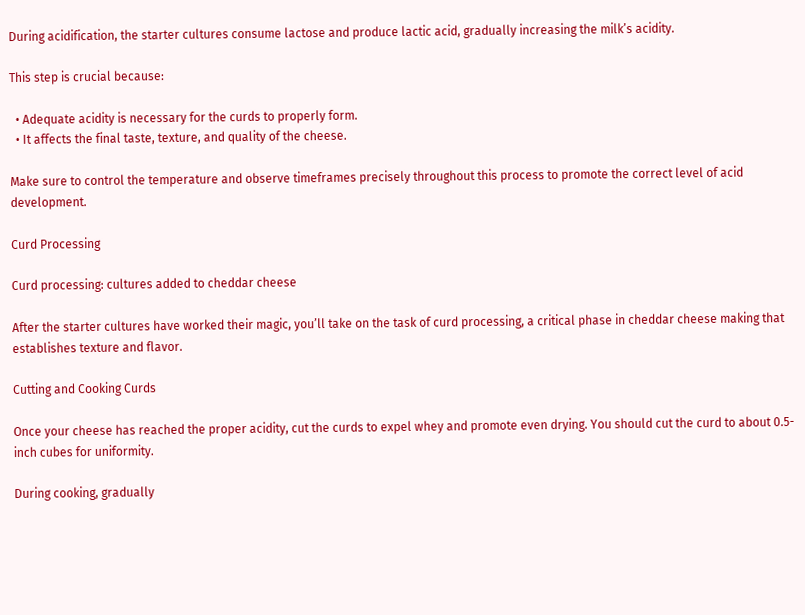During acidification, the starter cultures consume lactose and produce lactic acid, gradually increasing the milk’s acidity.

This step is crucial because:

  • Adequate acidity is necessary for the curds to properly form.
  • It affects the final taste, texture, and quality of the cheese.

Make sure to control the temperature and observe timeframes precisely throughout this process to promote the correct level of acid development.

Curd Processing

Curd processing: cultures added to cheddar cheese

After the starter cultures have worked their magic, you’ll take on the task of curd processing, a critical phase in cheddar cheese making that establishes texture and flavor.

Cutting and Cooking Curds

Once your cheese has reached the proper acidity, cut the curds to expel whey and promote even drying. You should cut the curd to about 0.5-inch cubes for uniformity.

During cooking, gradually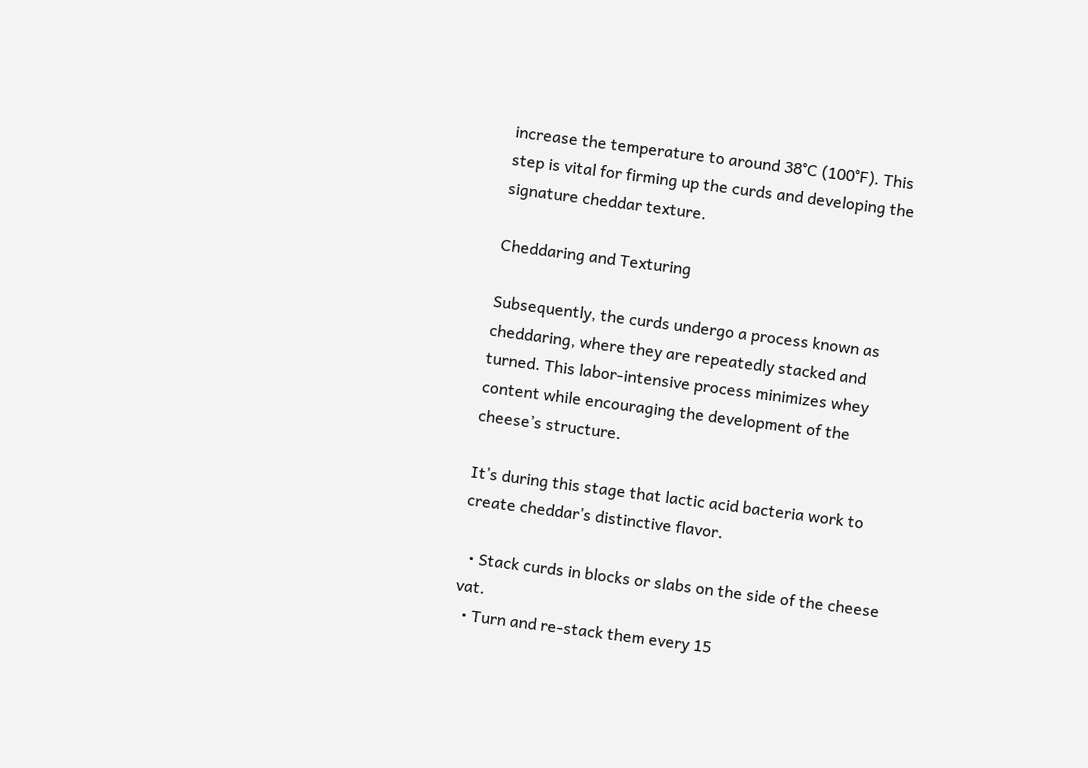increase the temperature to around 38°C (100°F). This step is vital for firming up the curds and developing the signature cheddar texture.

Cheddaring and Texturing

Subsequently, the curds undergo a process known as cheddaring, where they are repeatedly stacked and turned. This labor-intensive process minimizes whey content while encouraging the development of the cheese’s structure.

It’s during this stage that lactic acid bacteria work to create cheddar’s distinctive flavor.

  • Stack curds in blocks or slabs on the side of the cheese vat.
  • Turn and re-stack them every 15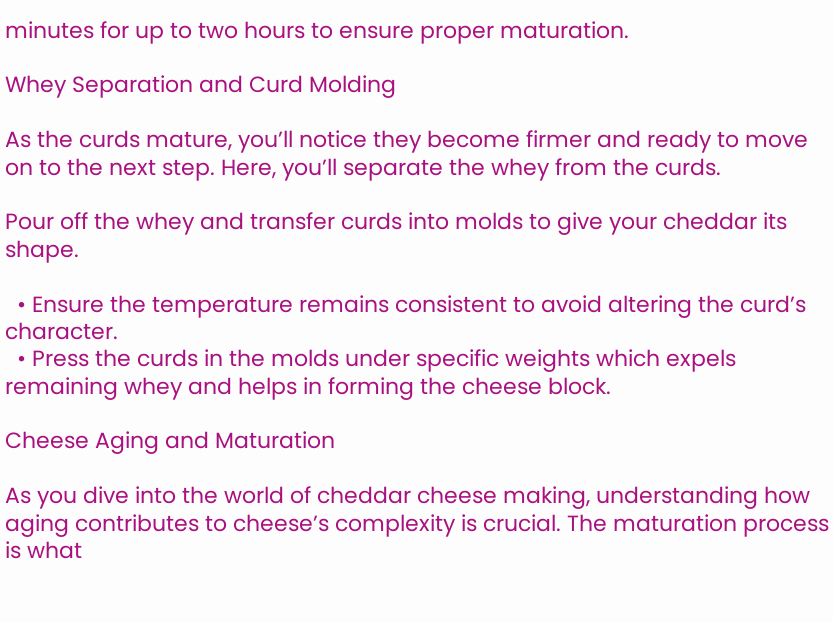minutes for up to two hours to ensure proper maturation.

Whey Separation and Curd Molding

As the curds mature, you’ll notice they become firmer and ready to move on to the next step. Here, you’ll separate the whey from the curds.

Pour off the whey and transfer curds into molds to give your cheddar its shape.

  • Ensure the temperature remains consistent to avoid altering the curd’s character.
  • Press the curds in the molds under specific weights which expels remaining whey and helps in forming the cheese block.

Cheese Aging and Maturation

As you dive into the world of cheddar cheese making, understanding how aging contributes to cheese’s complexity is crucial. The maturation process is what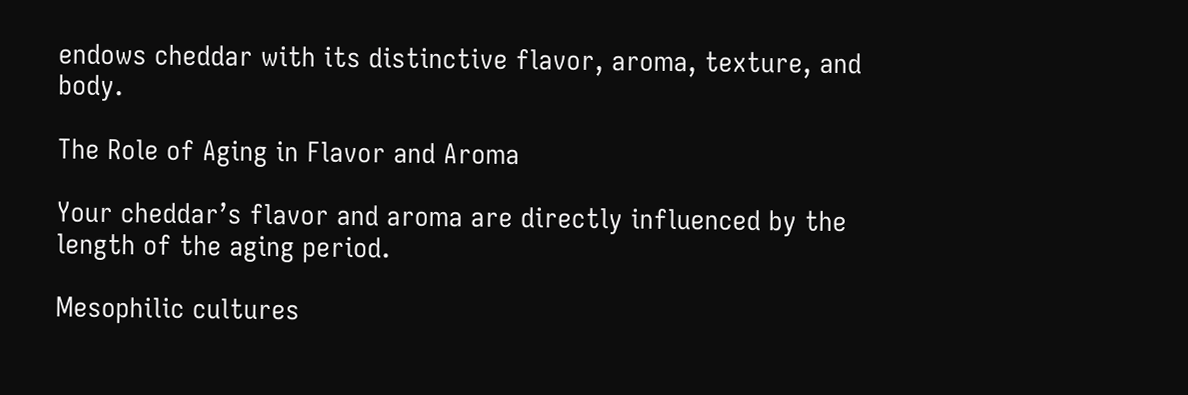endows cheddar with its distinctive flavor, aroma, texture, and body.

The Role of Aging in Flavor and Aroma

Your cheddar’s flavor and aroma are directly influenced by the length of the aging period.

Mesophilic cultures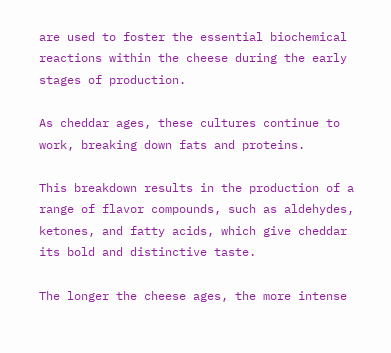are used to foster the essential biochemical reactions within the cheese during the early stages of production.

As cheddar ages, these cultures continue to work, breaking down fats and proteins.

This breakdown results in the production of a range of flavor compounds, such as aldehydes, ketones, and fatty acids, which give cheddar its bold and distinctive taste.

The longer the cheese ages, the more intense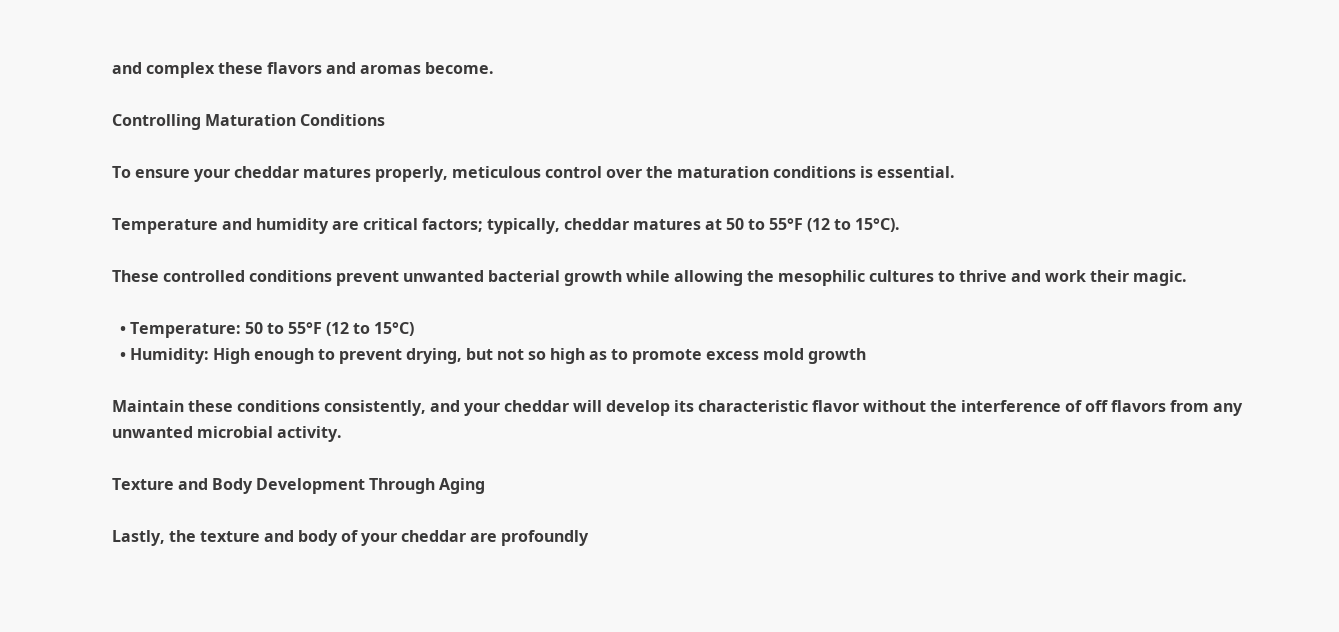and complex these flavors and aromas become.

Controlling Maturation Conditions

To ensure your cheddar matures properly, meticulous control over the maturation conditions is essential.

Temperature and humidity are critical factors; typically, cheddar matures at 50 to 55°F (12 to 15°C).

These controlled conditions prevent unwanted bacterial growth while allowing the mesophilic cultures to thrive and work their magic.

  • Temperature: 50 to 55°F (12 to 15°C)
  • Humidity: High enough to prevent drying, but not so high as to promote excess mold growth

Maintain these conditions consistently, and your cheddar will develop its characteristic flavor without the interference of off flavors from any unwanted microbial activity.

Texture and Body Development Through Aging

Lastly, the texture and body of your cheddar are profoundly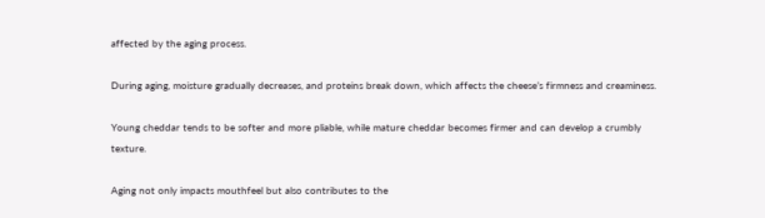affected by the aging process.

During aging, moisture gradually decreases, and proteins break down, which affects the cheese’s firmness and creaminess.

Young cheddar tends to be softer and more pliable, while mature cheddar becomes firmer and can develop a crumbly texture.

Aging not only impacts mouthfeel but also contributes to the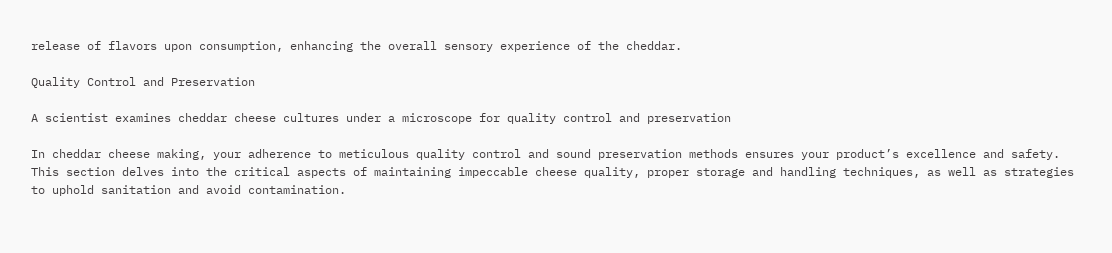release of flavors upon consumption, enhancing the overall sensory experience of the cheddar.

Quality Control and Preservation

A scientist examines cheddar cheese cultures under a microscope for quality control and preservation

In cheddar cheese making, your adherence to meticulous quality control and sound preservation methods ensures your product’s excellence and safety. This section delves into the critical aspects of maintaining impeccable cheese quality, proper storage and handling techniques, as well as strategies to uphold sanitation and avoid contamination.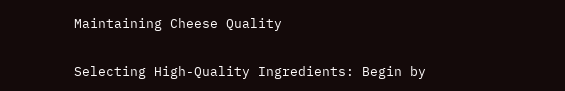Maintaining Cheese Quality

Selecting High-Quality Ingredients: Begin by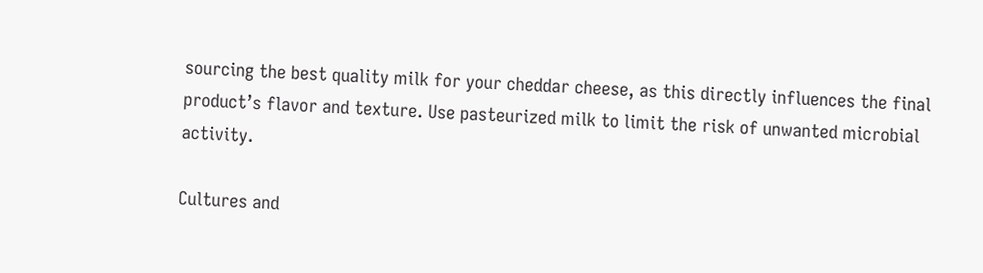sourcing the best quality milk for your cheddar cheese, as this directly influences the final product’s flavor and texture. Use pasteurized milk to limit the risk of unwanted microbial activity.

Cultures and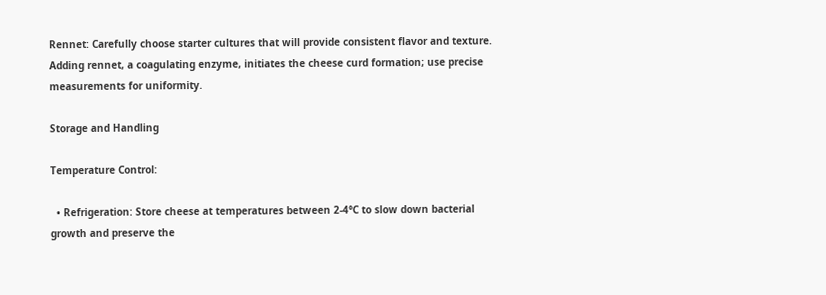Rennet: Carefully choose starter cultures that will provide consistent flavor and texture. Adding rennet, a coagulating enzyme, initiates the cheese curd formation; use precise measurements for uniformity.

Storage and Handling

Temperature Control:

  • Refrigeration: Store cheese at temperatures between 2-4°C to slow down bacterial growth and preserve the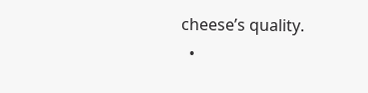cheese’s quality.
  •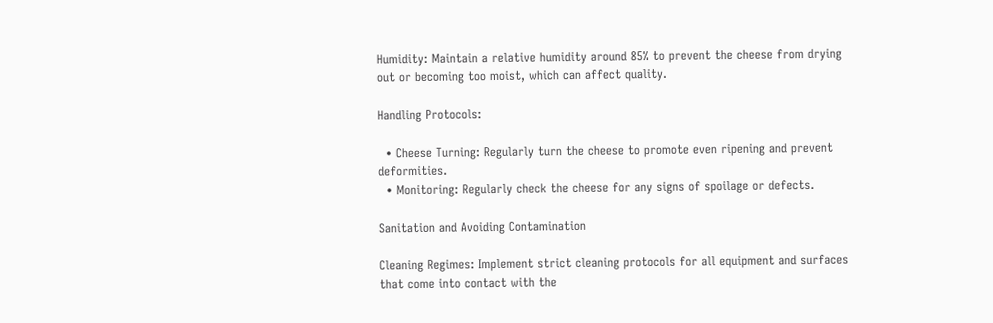Humidity: Maintain a relative humidity around 85% to prevent the cheese from drying out or becoming too moist, which can affect quality.

Handling Protocols:

  • Cheese Turning: Regularly turn the cheese to promote even ripening and prevent deformities.
  • Monitoring: Regularly check the cheese for any signs of spoilage or defects.

Sanitation and Avoiding Contamination

Cleaning Regimes: Implement strict cleaning protocols for all equipment and surfaces that come into contact with the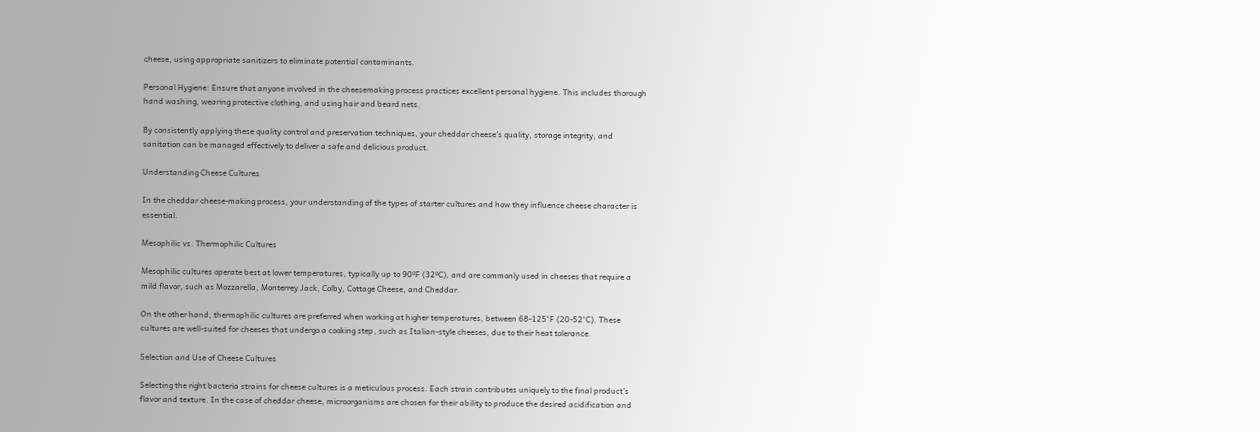cheese, using appropriate sanitizers to eliminate potential contaminants.

Personal Hygiene: Ensure that anyone involved in the cheesemaking process practices excellent personal hygiene. This includes thorough hand washing, wearing protective clothing, and using hair and beard nets.

By consistently applying these quality control and preservation techniques, your cheddar cheese’s quality, storage integrity, and sanitation can be managed effectively to deliver a safe and delicious product.

Understanding Cheese Cultures

In the cheddar cheese-making process, your understanding of the types of starter cultures and how they influence cheese character is essential.

Mesophilic vs. Thermophilic Cultures

Mesophilic cultures operate best at lower temperatures, typically up to 90ºF (32ºC), and are commonly used in cheeses that require a mild flavor, such as Mozzarella, Monterrey Jack, Colby, Cottage Cheese, and Cheddar.

On the other hand, thermophilic cultures are preferred when working at higher temperatures, between 68-125°F (20-52°C). These cultures are well-suited for cheeses that undergo a cooking step, such as Italian-style cheeses, due to their heat tolerance.

Selection and Use of Cheese Cultures

Selecting the right bacteria strains for cheese cultures is a meticulous process. Each strain contributes uniquely to the final product’s flavor and texture. In the case of cheddar cheese, microorganisms are chosen for their ability to produce the desired acidification and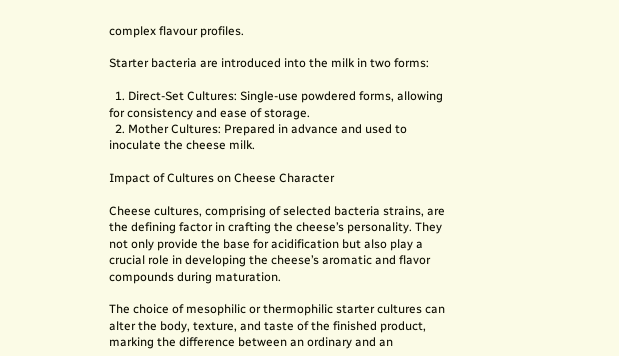complex flavour profiles.

Starter bacteria are introduced into the milk in two forms:

  1. Direct-Set Cultures: Single-use powdered forms, allowing for consistency and ease of storage.
  2. Mother Cultures: Prepared in advance and used to inoculate the cheese milk.

Impact of Cultures on Cheese Character

Cheese cultures, comprising of selected bacteria strains, are the defining factor in crafting the cheese’s personality. They not only provide the base for acidification but also play a crucial role in developing the cheese’s aromatic and flavor compounds during maturation.

The choice of mesophilic or thermophilic starter cultures can alter the body, texture, and taste of the finished product, marking the difference between an ordinary and an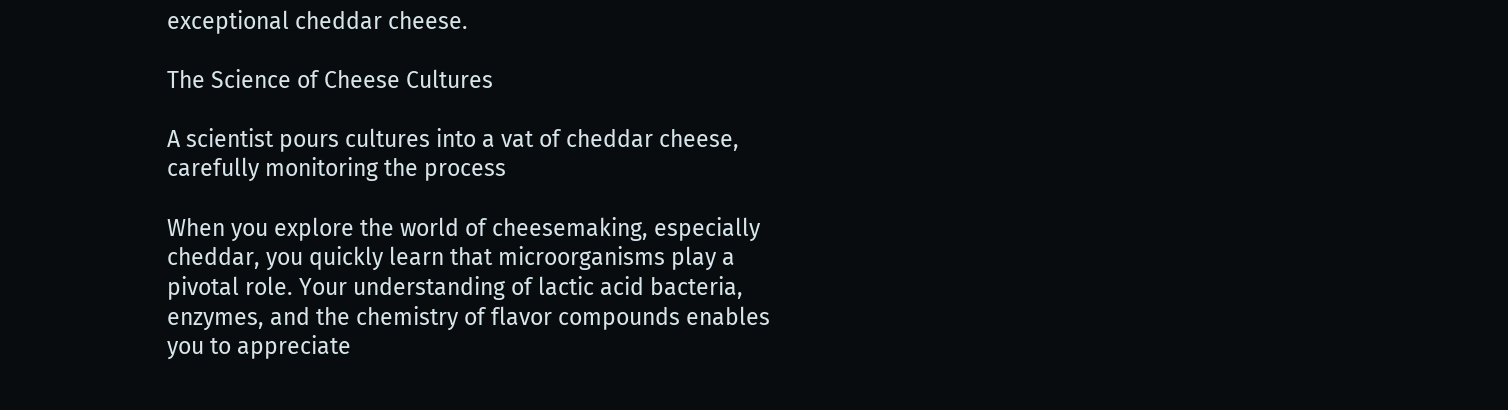exceptional cheddar cheese.

The Science of Cheese Cultures

A scientist pours cultures into a vat of cheddar cheese, carefully monitoring the process

When you explore the world of cheesemaking, especially cheddar, you quickly learn that microorganisms play a pivotal role. Your understanding of lactic acid bacteria, enzymes, and the chemistry of flavor compounds enables you to appreciate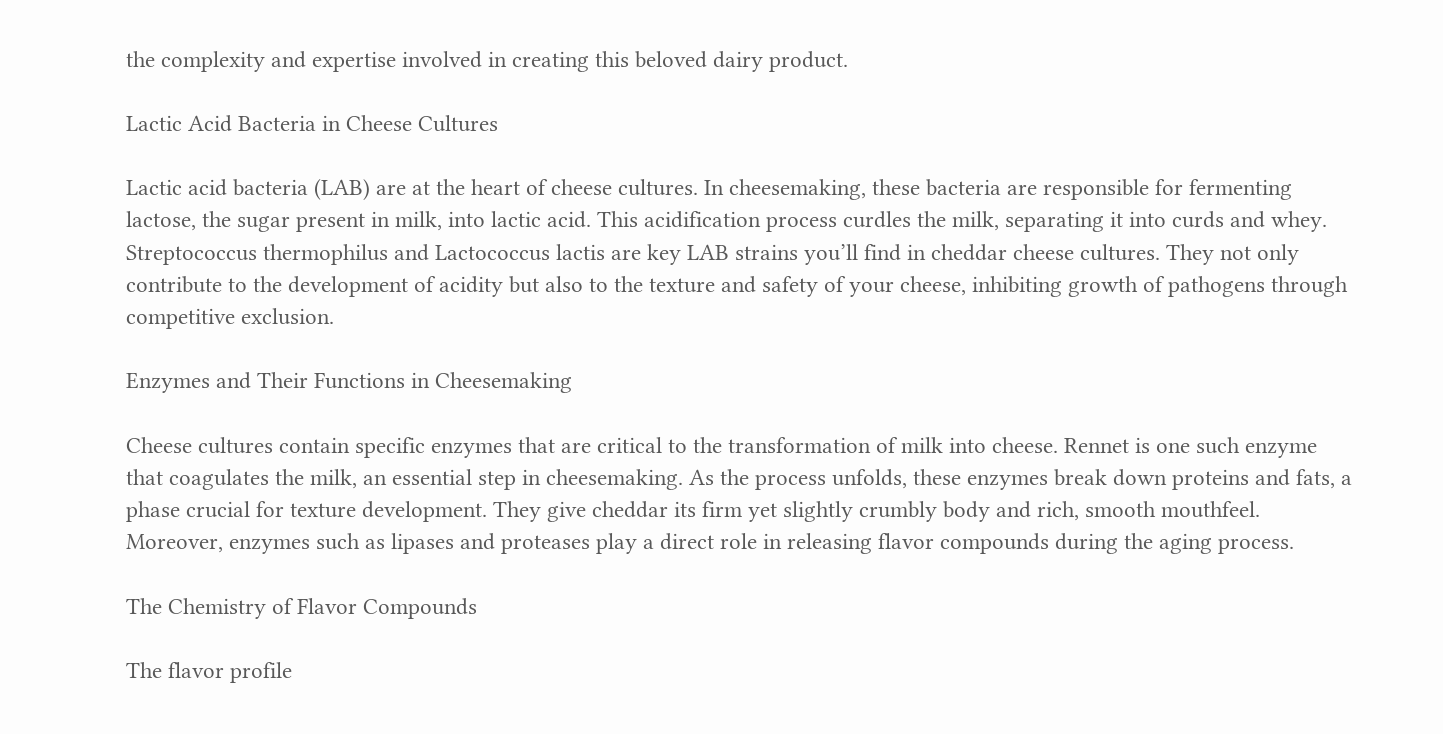the complexity and expertise involved in creating this beloved dairy product.

Lactic Acid Bacteria in Cheese Cultures

Lactic acid bacteria (LAB) are at the heart of cheese cultures. In cheesemaking, these bacteria are responsible for fermenting lactose, the sugar present in milk, into lactic acid. This acidification process curdles the milk, separating it into curds and whey. Streptococcus thermophilus and Lactococcus lactis are key LAB strains you’ll find in cheddar cheese cultures. They not only contribute to the development of acidity but also to the texture and safety of your cheese, inhibiting growth of pathogens through competitive exclusion.

Enzymes and Their Functions in Cheesemaking

Cheese cultures contain specific enzymes that are critical to the transformation of milk into cheese. Rennet is one such enzyme that coagulates the milk, an essential step in cheesemaking. As the process unfolds, these enzymes break down proteins and fats, a phase crucial for texture development. They give cheddar its firm yet slightly crumbly body and rich, smooth mouthfeel. Moreover, enzymes such as lipases and proteases play a direct role in releasing flavor compounds during the aging process.

The Chemistry of Flavor Compounds

The flavor profile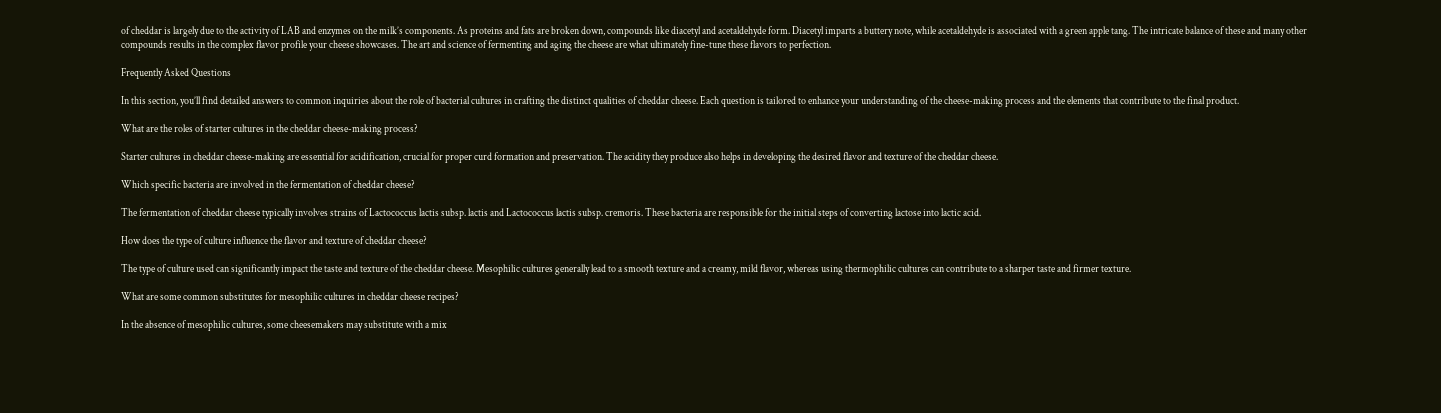of cheddar is largely due to the activity of LAB and enzymes on the milk’s components. As proteins and fats are broken down, compounds like diacetyl and acetaldehyde form. Diacetyl imparts a buttery note, while acetaldehyde is associated with a green apple tang. The intricate balance of these and many other compounds results in the complex flavor profile your cheese showcases. The art and science of fermenting and aging the cheese are what ultimately fine-tune these flavors to perfection.

Frequently Asked Questions

In this section, you’ll find detailed answers to common inquiries about the role of bacterial cultures in crafting the distinct qualities of cheddar cheese. Each question is tailored to enhance your understanding of the cheese-making process and the elements that contribute to the final product.

What are the roles of starter cultures in the cheddar cheese-making process?

Starter cultures in cheddar cheese-making are essential for acidification, crucial for proper curd formation and preservation. The acidity they produce also helps in developing the desired flavor and texture of the cheddar cheese.

Which specific bacteria are involved in the fermentation of cheddar cheese?

The fermentation of cheddar cheese typically involves strains of Lactococcus lactis subsp. lactis and Lactococcus lactis subsp. cremoris. These bacteria are responsible for the initial steps of converting lactose into lactic acid.

How does the type of culture influence the flavor and texture of cheddar cheese?

The type of culture used can significantly impact the taste and texture of the cheddar cheese. Mesophilic cultures generally lead to a smooth texture and a creamy, mild flavor, whereas using thermophilic cultures can contribute to a sharper taste and firmer texture.

What are some common substitutes for mesophilic cultures in cheddar cheese recipes?

In the absence of mesophilic cultures, some cheesemakers may substitute with a mix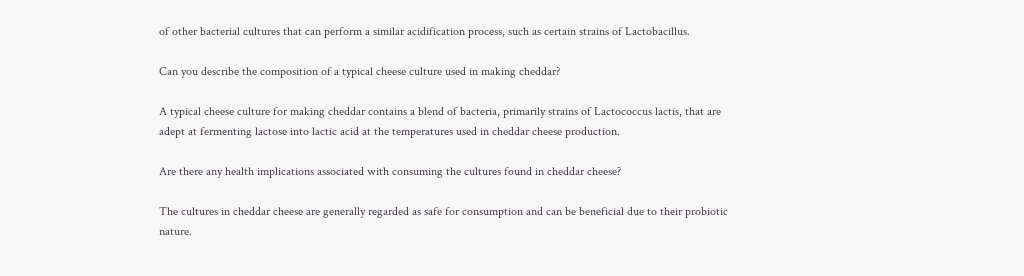of other bacterial cultures that can perform a similar acidification process, such as certain strains of Lactobacillus.

Can you describe the composition of a typical cheese culture used in making cheddar?

A typical cheese culture for making cheddar contains a blend of bacteria, primarily strains of Lactococcus lactis, that are adept at fermenting lactose into lactic acid at the temperatures used in cheddar cheese production.

Are there any health implications associated with consuming the cultures found in cheddar cheese?

The cultures in cheddar cheese are generally regarded as safe for consumption and can be beneficial due to their probiotic nature.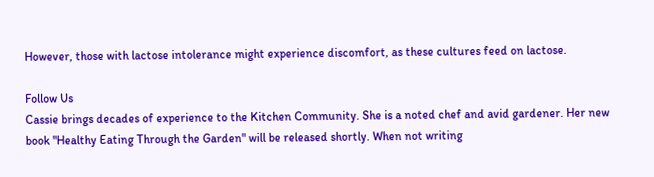However, those with lactose intolerance might experience discomfort, as these cultures feed on lactose.

Follow Us
Cassie brings decades of experience to the Kitchen Community. She is a noted chef and avid gardener. Her new book "Healthy Eating Through the Garden" will be released shortly. When not writing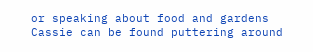or speaking about food and gardens Cassie can be found puttering around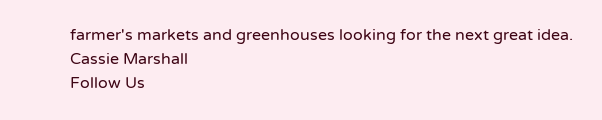farmer's markets and greenhouses looking for the next great idea.
Cassie Marshall
Follow Us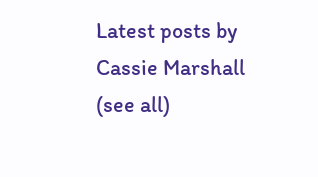Latest posts by Cassie Marshall (see all)